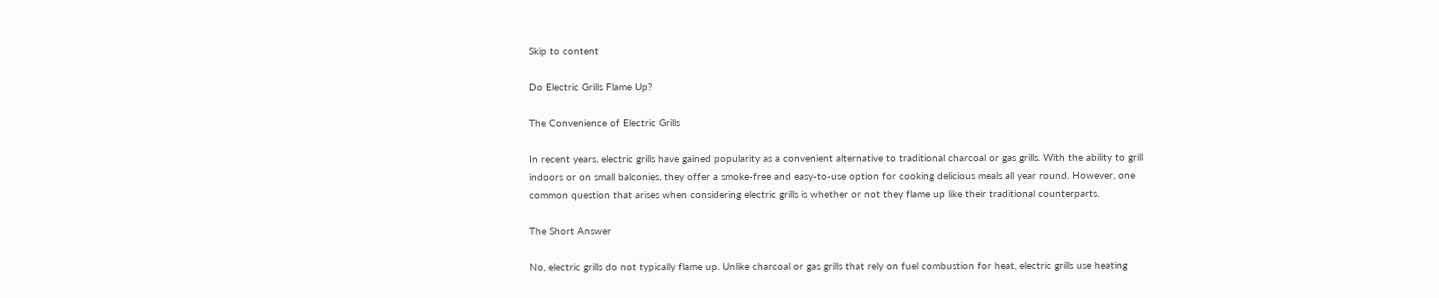Skip to content

Do Electric Grills Flame Up?

The Convenience of Electric Grills

In recent years, electric grills have gained popularity as a convenient alternative to traditional charcoal or gas grills. With the ability to grill indoors or on small balconies, they offer a smoke-free and easy-to-use option for cooking delicious meals all year round. However, one common question that arises when considering electric grills is whether or not they flame up like their traditional counterparts.

The Short Answer

No, electric grills do not typically flame up. Unlike charcoal or gas grills that rely on fuel combustion for heat, electric grills use heating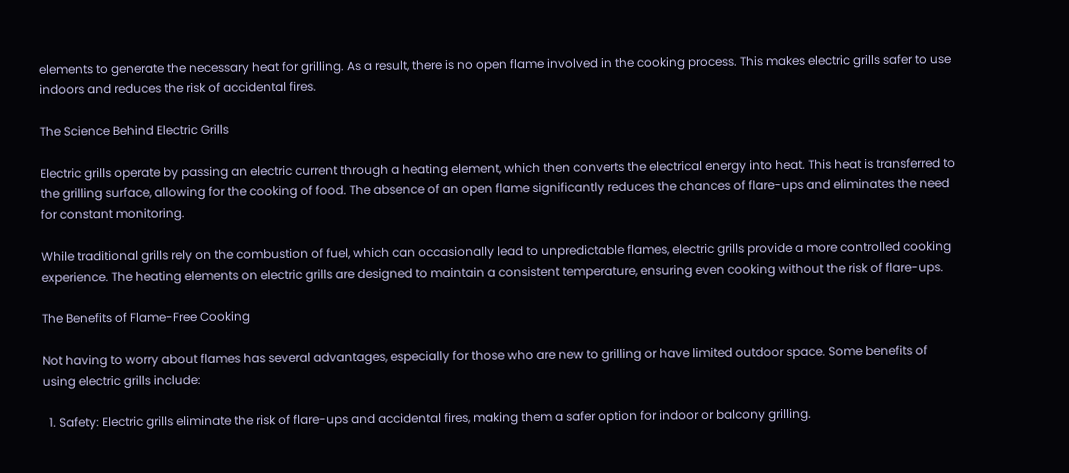elements to generate the necessary heat for grilling. As a result, there is no open flame involved in the cooking process. This makes electric grills safer to use indoors and reduces the risk of accidental fires.

The Science Behind Electric Grills

Electric grills operate by passing an electric current through a heating element, which then converts the electrical energy into heat. This heat is transferred to the grilling surface, allowing for the cooking of food. The absence of an open flame significantly reduces the chances of flare-ups and eliminates the need for constant monitoring.

While traditional grills rely on the combustion of fuel, which can occasionally lead to unpredictable flames, electric grills provide a more controlled cooking experience. The heating elements on electric grills are designed to maintain a consistent temperature, ensuring even cooking without the risk of flare-ups.

The Benefits of Flame-Free Cooking

Not having to worry about flames has several advantages, especially for those who are new to grilling or have limited outdoor space. Some benefits of using electric grills include:

  1. Safety: Electric grills eliminate the risk of flare-ups and accidental fires, making them a safer option for indoor or balcony grilling.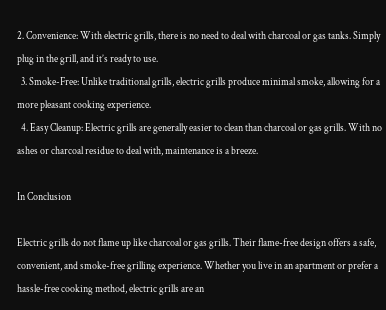2. Convenience: With electric grills, there is no need to deal with charcoal or gas tanks. Simply plug in the grill, and it’s ready to use.
  3. Smoke-Free: Unlike traditional grills, electric grills produce minimal smoke, allowing for a more pleasant cooking experience.
  4. Easy Cleanup: Electric grills are generally easier to clean than charcoal or gas grills. With no ashes or charcoal residue to deal with, maintenance is a breeze.

In Conclusion

Electric grills do not flame up like charcoal or gas grills. Their flame-free design offers a safe, convenient, and smoke-free grilling experience. Whether you live in an apartment or prefer a hassle-free cooking method, electric grills are an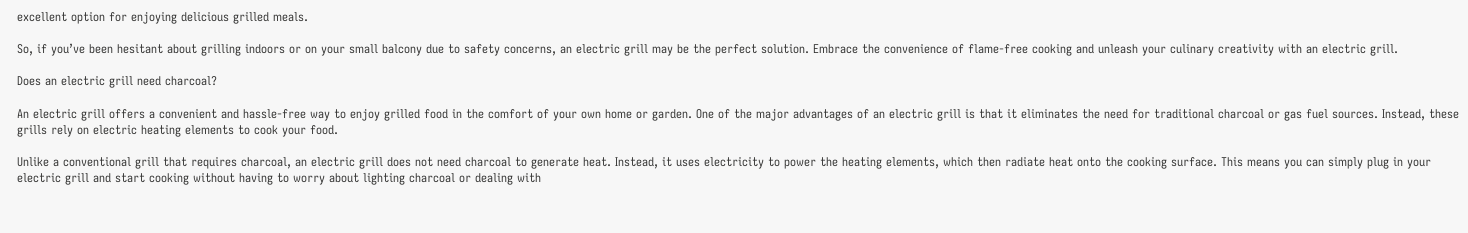excellent option for enjoying delicious grilled meals.

So, if you’ve been hesitant about grilling indoors or on your small balcony due to safety concerns, an electric grill may be the perfect solution. Embrace the convenience of flame-free cooking and unleash your culinary creativity with an electric grill.

Does an electric grill need charcoal?

An electric grill offers a convenient and hassle-free way to enjoy grilled food in the comfort of your own home or garden. One of the major advantages of an electric grill is that it eliminates the need for traditional charcoal or gas fuel sources. Instead, these grills rely on electric heating elements to cook your food.

Unlike a conventional grill that requires charcoal, an electric grill does not need charcoal to generate heat. Instead, it uses electricity to power the heating elements, which then radiate heat onto the cooking surface. This means you can simply plug in your electric grill and start cooking without having to worry about lighting charcoal or dealing with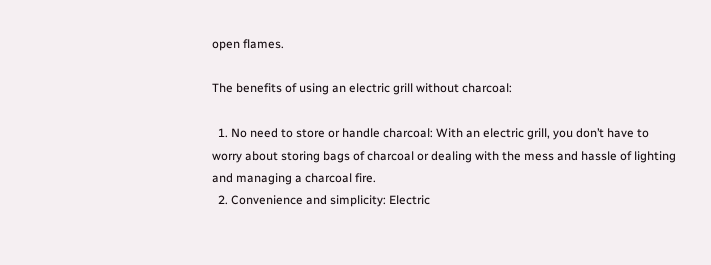open flames.

The benefits of using an electric grill without charcoal:

  1. No need to store or handle charcoal: With an electric grill, you don’t have to worry about storing bags of charcoal or dealing with the mess and hassle of lighting and managing a charcoal fire.
  2. Convenience and simplicity: Electric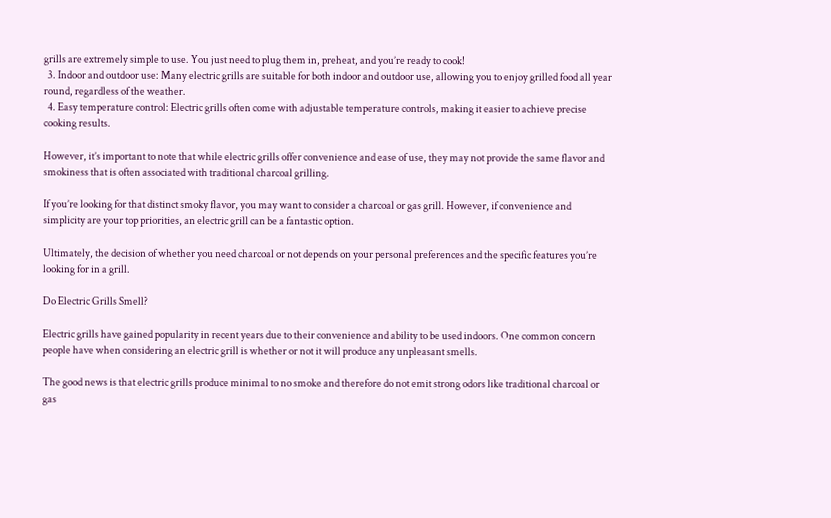grills are extremely simple to use. You just need to plug them in, preheat, and you’re ready to cook!
  3. Indoor and outdoor use: Many electric grills are suitable for both indoor and outdoor use, allowing you to enjoy grilled food all year round, regardless of the weather.
  4. Easy temperature control: Electric grills often come with adjustable temperature controls, making it easier to achieve precise cooking results.

However, it’s important to note that while electric grills offer convenience and ease of use, they may not provide the same flavor and smokiness that is often associated with traditional charcoal grilling.

If you’re looking for that distinct smoky flavor, you may want to consider a charcoal or gas grill. However, if convenience and simplicity are your top priorities, an electric grill can be a fantastic option.

Ultimately, the decision of whether you need charcoal or not depends on your personal preferences and the specific features you’re looking for in a grill.

Do Electric Grills Smell?

Electric grills have gained popularity in recent years due to their convenience and ability to be used indoors. One common concern people have when considering an electric grill is whether or not it will produce any unpleasant smells.

The good news is that electric grills produce minimal to no smoke and therefore do not emit strong odors like traditional charcoal or gas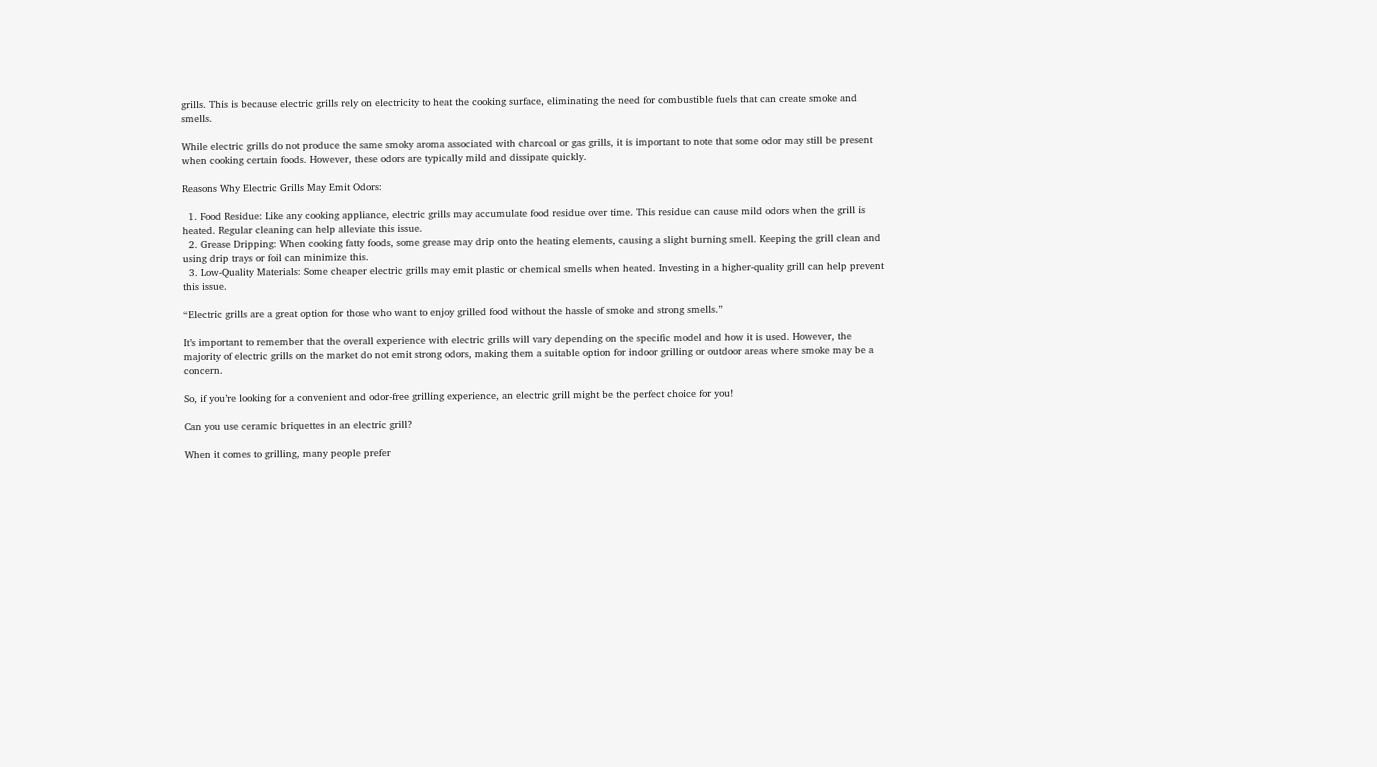grills. This is because electric grills rely on electricity to heat the cooking surface, eliminating the need for combustible fuels that can create smoke and smells.

While electric grills do not produce the same smoky aroma associated with charcoal or gas grills, it is important to note that some odor may still be present when cooking certain foods. However, these odors are typically mild and dissipate quickly.

Reasons Why Electric Grills May Emit Odors:

  1. Food Residue: Like any cooking appliance, electric grills may accumulate food residue over time. This residue can cause mild odors when the grill is heated. Regular cleaning can help alleviate this issue.
  2. Grease Dripping: When cooking fatty foods, some grease may drip onto the heating elements, causing a slight burning smell. Keeping the grill clean and using drip trays or foil can minimize this.
  3. Low-Quality Materials: Some cheaper electric grills may emit plastic or chemical smells when heated. Investing in a higher-quality grill can help prevent this issue.

“Electric grills are a great option for those who want to enjoy grilled food without the hassle of smoke and strong smells.”

It’s important to remember that the overall experience with electric grills will vary depending on the specific model and how it is used. However, the majority of electric grills on the market do not emit strong odors, making them a suitable option for indoor grilling or outdoor areas where smoke may be a concern.

So, if you’re looking for a convenient and odor-free grilling experience, an electric grill might be the perfect choice for you!

Can you use ceramic briquettes in an electric grill?

When it comes to grilling, many people prefer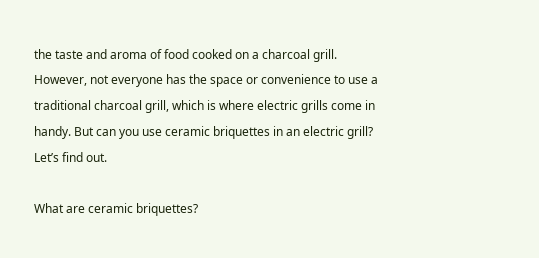the taste and aroma of food cooked on a charcoal grill. However, not everyone has the space or convenience to use a traditional charcoal grill, which is where electric grills come in handy. But can you use ceramic briquettes in an electric grill? Let’s find out.

What are ceramic briquettes?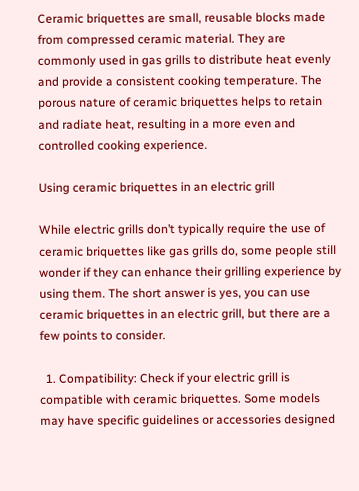Ceramic briquettes are small, reusable blocks made from compressed ceramic material. They are commonly used in gas grills to distribute heat evenly and provide a consistent cooking temperature. The porous nature of ceramic briquettes helps to retain and radiate heat, resulting in a more even and controlled cooking experience.

Using ceramic briquettes in an electric grill

While electric grills don’t typically require the use of ceramic briquettes like gas grills do, some people still wonder if they can enhance their grilling experience by using them. The short answer is yes, you can use ceramic briquettes in an electric grill, but there are a few points to consider.

  1. Compatibility: Check if your electric grill is compatible with ceramic briquettes. Some models may have specific guidelines or accessories designed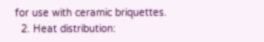for use with ceramic briquettes.
  2. Heat distribution: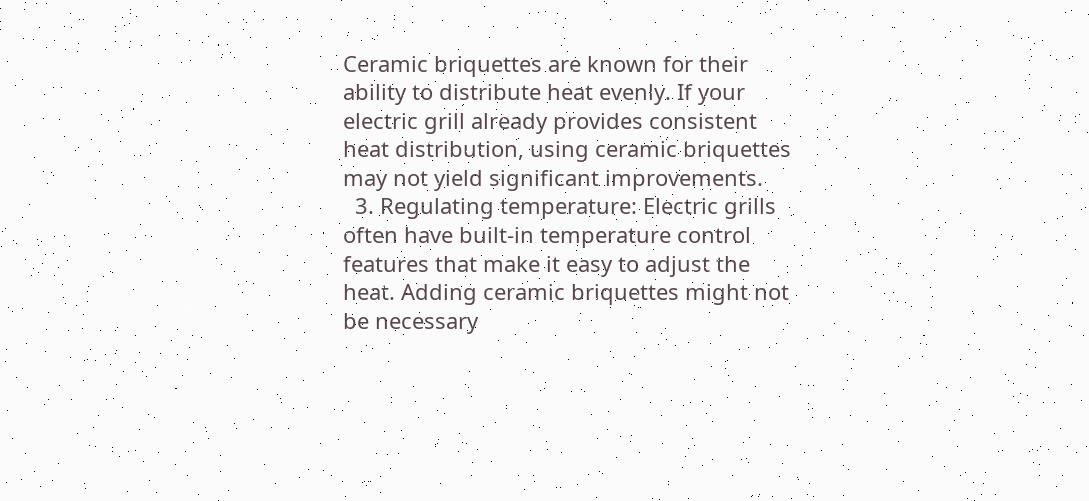Ceramic briquettes are known for their ability to distribute heat evenly. If your electric grill already provides consistent heat distribution, using ceramic briquettes may not yield significant improvements.
  3. Regulating temperature: Electric grills often have built-in temperature control features that make it easy to adjust the heat. Adding ceramic briquettes might not be necessary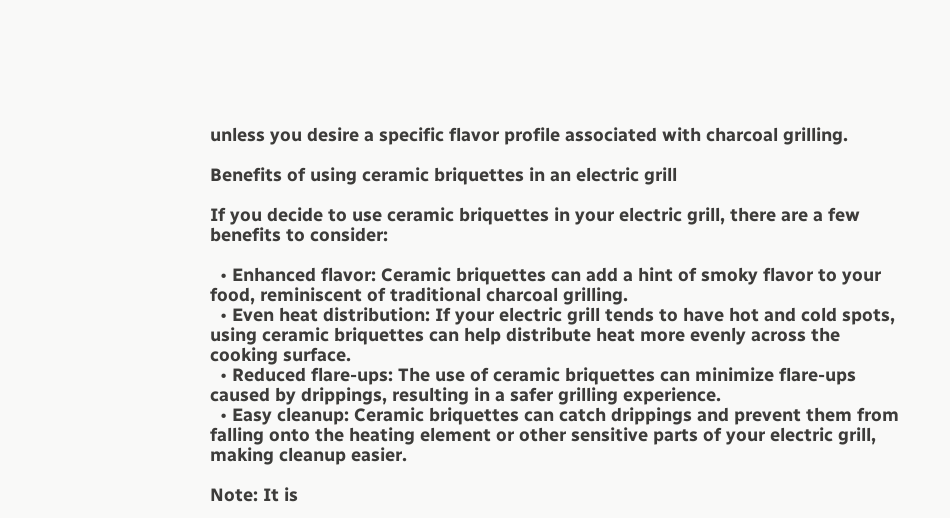unless you desire a specific flavor profile associated with charcoal grilling.

Benefits of using ceramic briquettes in an electric grill

If you decide to use ceramic briquettes in your electric grill, there are a few benefits to consider:

  • Enhanced flavor: Ceramic briquettes can add a hint of smoky flavor to your food, reminiscent of traditional charcoal grilling.
  • Even heat distribution: If your electric grill tends to have hot and cold spots, using ceramic briquettes can help distribute heat more evenly across the cooking surface.
  • Reduced flare-ups: The use of ceramic briquettes can minimize flare-ups caused by drippings, resulting in a safer grilling experience.
  • Easy cleanup: Ceramic briquettes can catch drippings and prevent them from falling onto the heating element or other sensitive parts of your electric grill, making cleanup easier.

Note: It is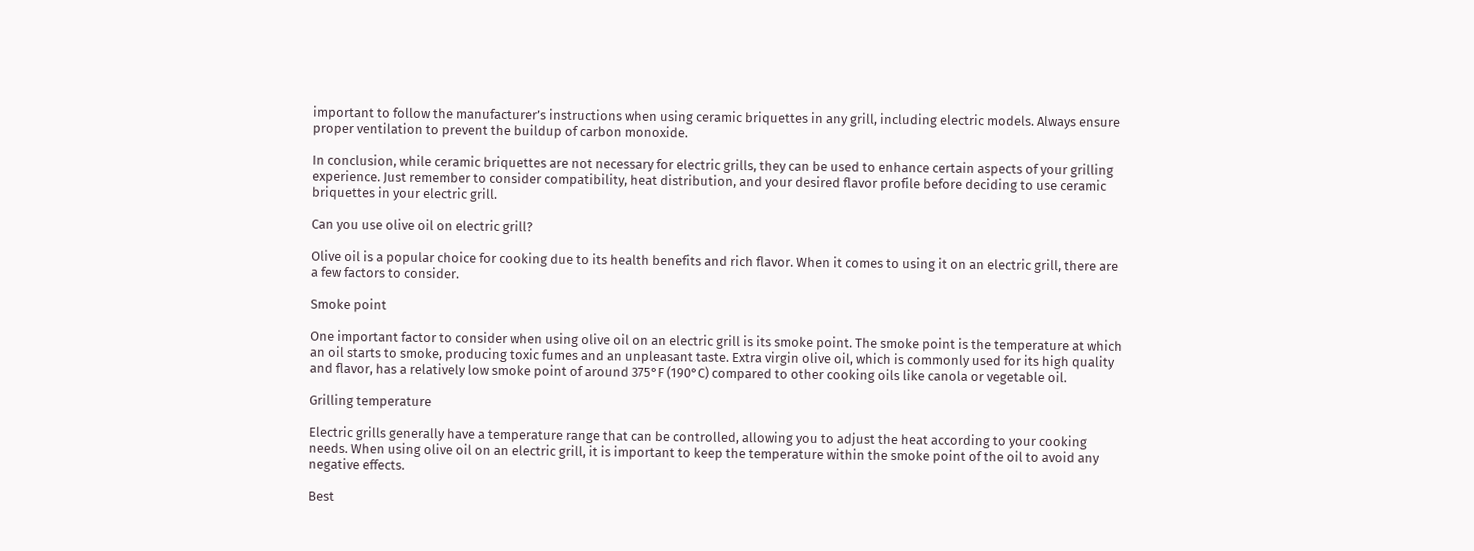important to follow the manufacturer’s instructions when using ceramic briquettes in any grill, including electric models. Always ensure proper ventilation to prevent the buildup of carbon monoxide.

In conclusion, while ceramic briquettes are not necessary for electric grills, they can be used to enhance certain aspects of your grilling experience. Just remember to consider compatibility, heat distribution, and your desired flavor profile before deciding to use ceramic briquettes in your electric grill.

Can you use olive oil on electric grill?

Olive oil is a popular choice for cooking due to its health benefits and rich flavor. When it comes to using it on an electric grill, there are a few factors to consider.

Smoke point

One important factor to consider when using olive oil on an electric grill is its smoke point. The smoke point is the temperature at which an oil starts to smoke, producing toxic fumes and an unpleasant taste. Extra virgin olive oil, which is commonly used for its high quality and flavor, has a relatively low smoke point of around 375°F (190°C) compared to other cooking oils like canola or vegetable oil.

Grilling temperature

Electric grills generally have a temperature range that can be controlled, allowing you to adjust the heat according to your cooking needs. When using olive oil on an electric grill, it is important to keep the temperature within the smoke point of the oil to avoid any negative effects.

Best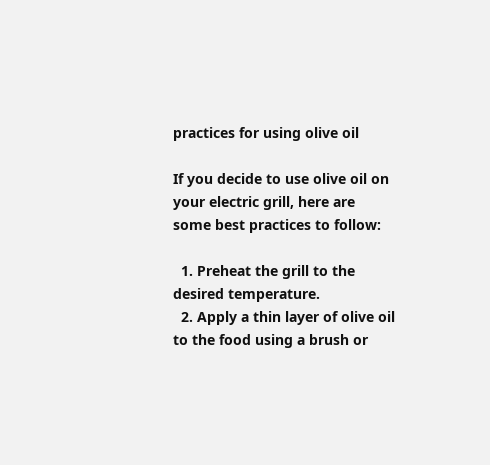practices for using olive oil

If you decide to use olive oil on your electric grill, here are some best practices to follow:

  1. Preheat the grill to the desired temperature.
  2. Apply a thin layer of olive oil to the food using a brush or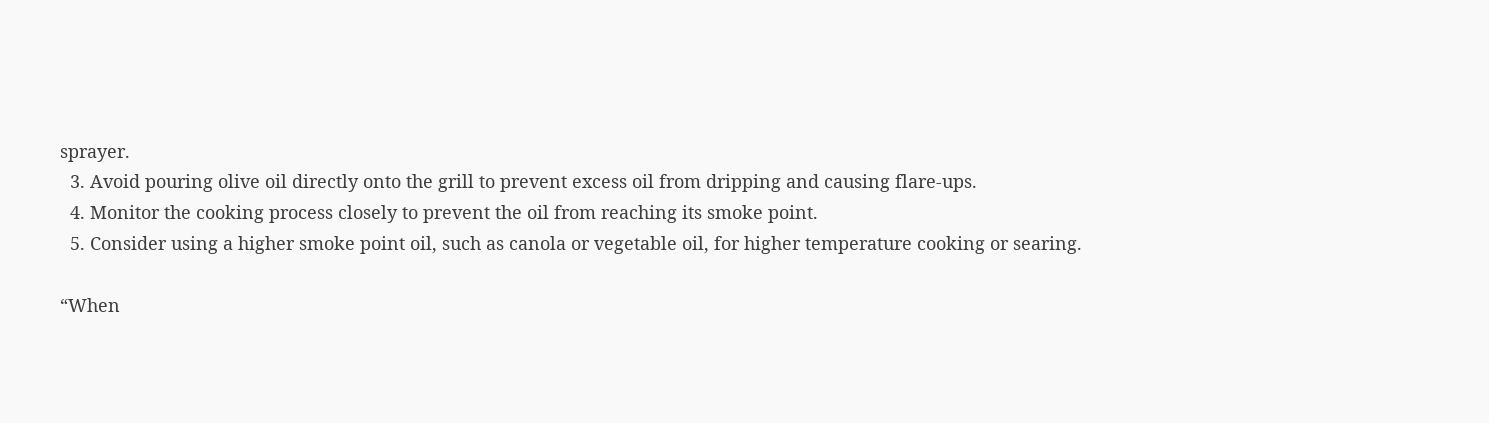sprayer.
  3. Avoid pouring olive oil directly onto the grill to prevent excess oil from dripping and causing flare-ups.
  4. Monitor the cooking process closely to prevent the oil from reaching its smoke point.
  5. Consider using a higher smoke point oil, such as canola or vegetable oil, for higher temperature cooking or searing.

“When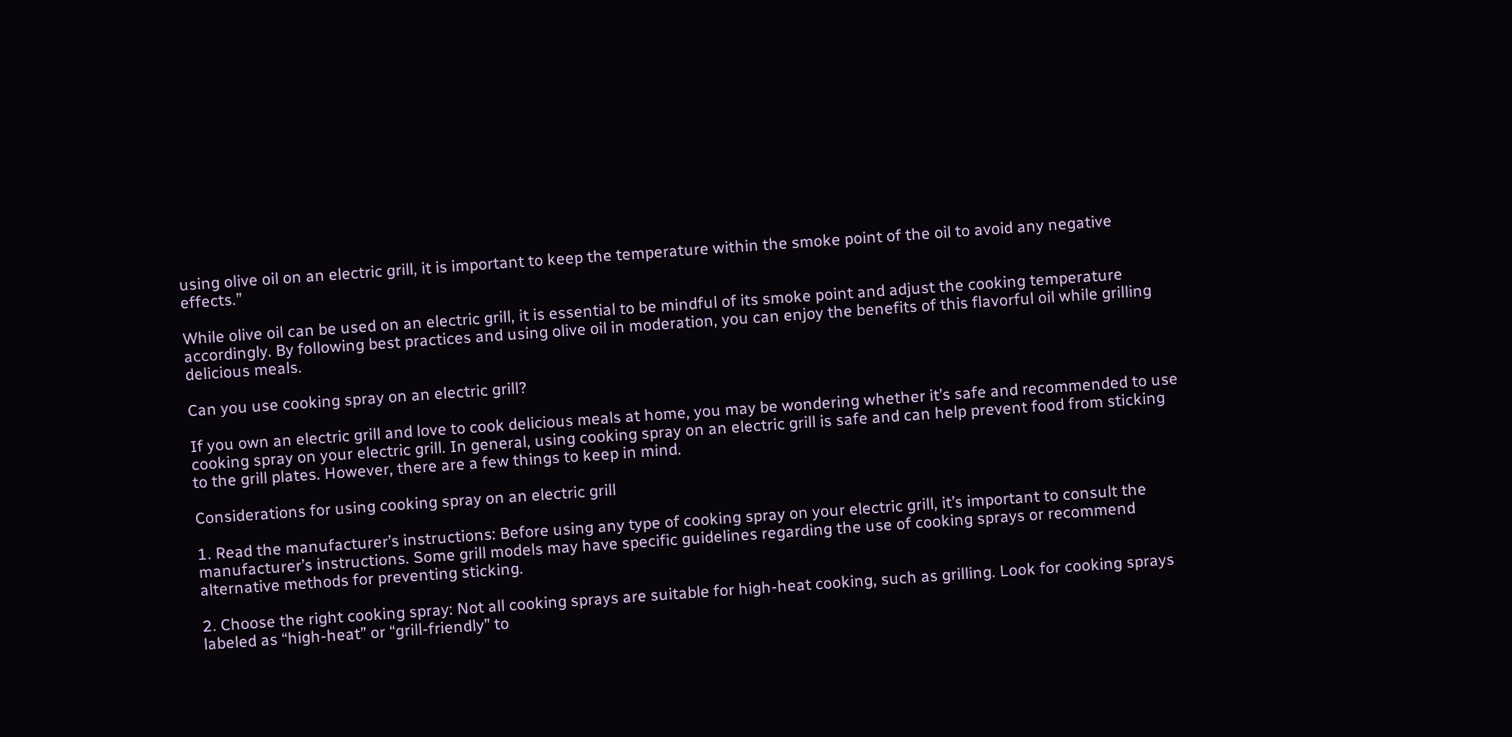using olive oil on an electric grill, it is important to keep the temperature within the smoke point of the oil to avoid any negative effects.”

While olive oil can be used on an electric grill, it is essential to be mindful of its smoke point and adjust the cooking temperature accordingly. By following best practices and using olive oil in moderation, you can enjoy the benefits of this flavorful oil while grilling delicious meals.

Can you use cooking spray on an electric grill?

If you own an electric grill and love to cook delicious meals at home, you may be wondering whether it’s safe and recommended to use cooking spray on your electric grill. In general, using cooking spray on an electric grill is safe and can help prevent food from sticking to the grill plates. However, there are a few things to keep in mind.

Considerations for using cooking spray on an electric grill

1. Read the manufacturer’s instructions: Before using any type of cooking spray on your electric grill, it’s important to consult the manufacturer’s instructions. Some grill models may have specific guidelines regarding the use of cooking sprays or recommend alternative methods for preventing sticking.

2. Choose the right cooking spray: Not all cooking sprays are suitable for high-heat cooking, such as grilling. Look for cooking sprays labeled as “high-heat” or “grill-friendly” to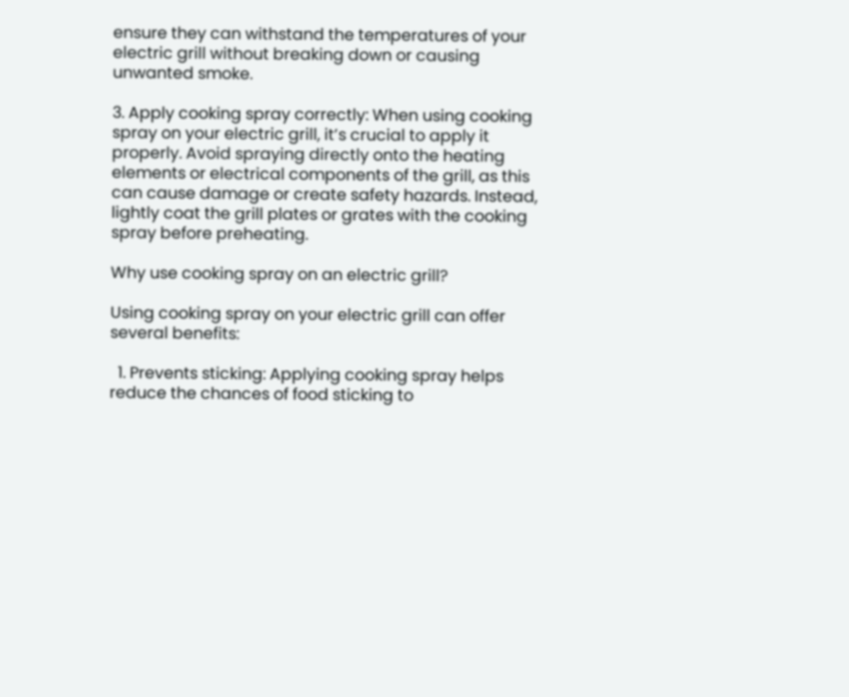ensure they can withstand the temperatures of your electric grill without breaking down or causing unwanted smoke.

3. Apply cooking spray correctly: When using cooking spray on your electric grill, it’s crucial to apply it properly. Avoid spraying directly onto the heating elements or electrical components of the grill, as this can cause damage or create safety hazards. Instead, lightly coat the grill plates or grates with the cooking spray before preheating.

Why use cooking spray on an electric grill?

Using cooking spray on your electric grill can offer several benefits:

  1. Prevents sticking: Applying cooking spray helps reduce the chances of food sticking to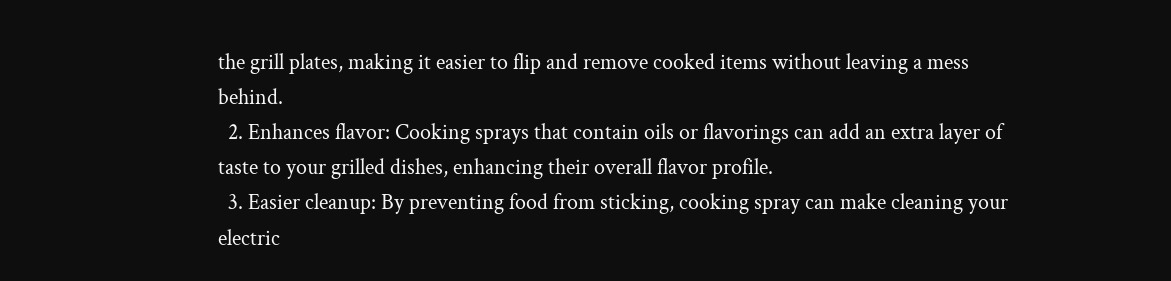the grill plates, making it easier to flip and remove cooked items without leaving a mess behind.
  2. Enhances flavor: Cooking sprays that contain oils or flavorings can add an extra layer of taste to your grilled dishes, enhancing their overall flavor profile.
  3. Easier cleanup: By preventing food from sticking, cooking spray can make cleaning your electric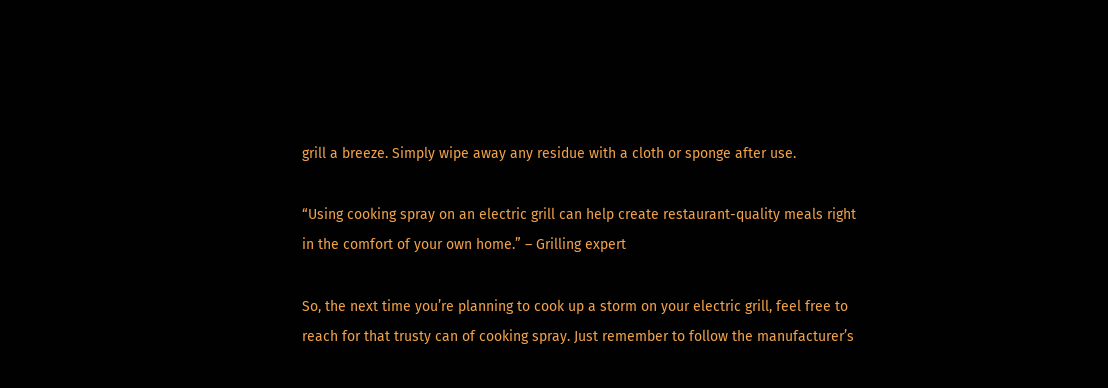grill a breeze. Simply wipe away any residue with a cloth or sponge after use.

“Using cooking spray on an electric grill can help create restaurant-quality meals right in the comfort of your own home.” – Grilling expert

So, the next time you’re planning to cook up a storm on your electric grill, feel free to reach for that trusty can of cooking spray. Just remember to follow the manufacturer’s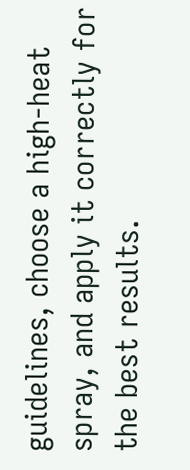guidelines, choose a high-heat spray, and apply it correctly for the best results.